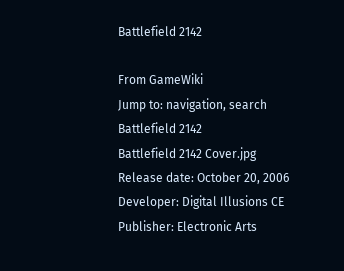Battlefield 2142

From GameWiki
Jump to: navigation, search
Battlefield 2142
Battlefield 2142 Cover.jpg
Release date: October 20, 2006
Developer: Digital Illusions CE
Publisher: Electronic Arts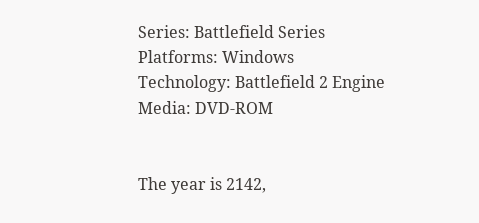Series: Battlefield Series
Platforms: Windows
Technology: Battlefield 2 Engine
Media: DVD-ROM


The year is 2142,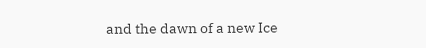and the dawn of a new Ice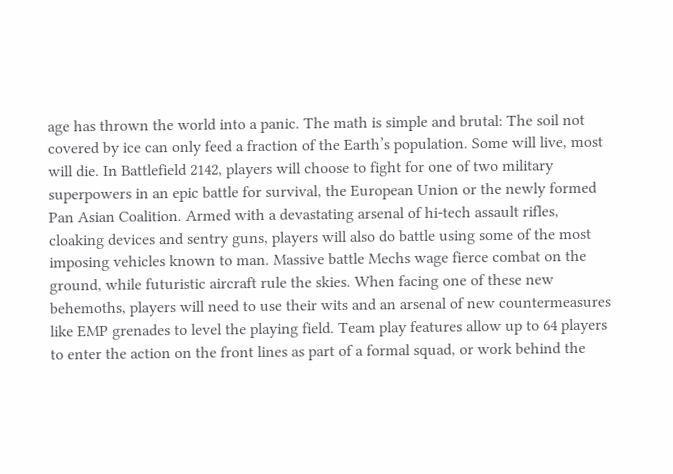age has thrown the world into a panic. The math is simple and brutal: The soil not covered by ice can only feed a fraction of the Earth’s population. Some will live, most will die. In Battlefield 2142, players will choose to fight for one of two military superpowers in an epic battle for survival, the European Union or the newly formed Pan Asian Coalition. Armed with a devastating arsenal of hi-tech assault rifles, cloaking devices and sentry guns, players will also do battle using some of the most imposing vehicles known to man. Massive battle Mechs wage fierce combat on the ground, while futuristic aircraft rule the skies. When facing one of these new behemoths, players will need to use their wits and an arsenal of new countermeasures like EMP grenades to level the playing field. Team play features allow up to 64 players to enter the action on the front lines as part of a formal squad, or work behind the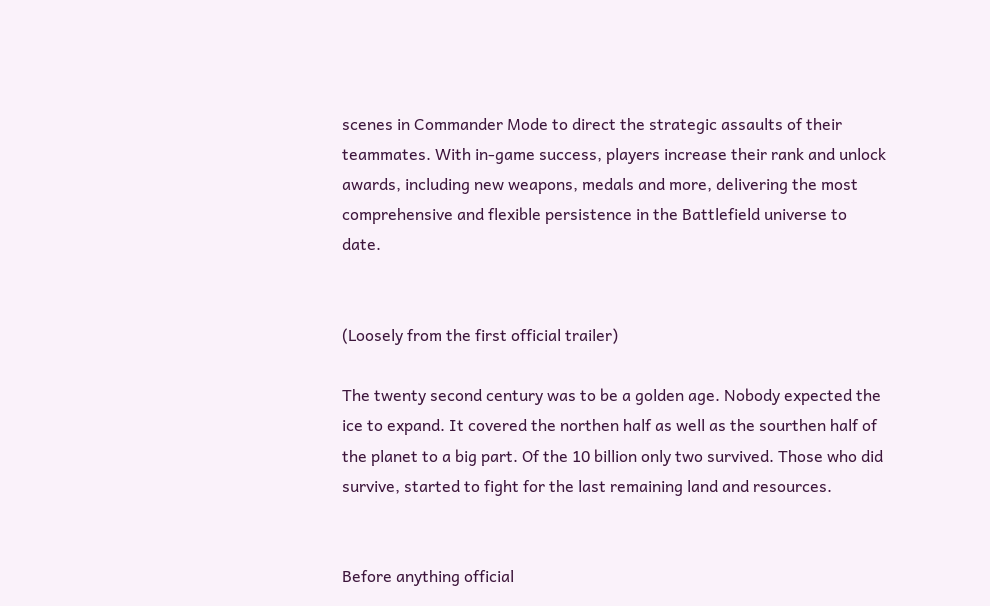scenes in Commander Mode to direct the strategic assaults of their teammates. With in-game success, players increase their rank and unlock awards, including new weapons, medals and more, delivering the most comprehensive and flexible persistence in the Battlefield universe to date.


(Loosely from the first official trailer)

The twenty second century was to be a golden age. Nobody expected the ice to expand. It covered the northen half as well as the sourthen half of the planet to a big part. Of the 10 billion only two survived. Those who did survive, started to fight for the last remaining land and resources.


Before anything official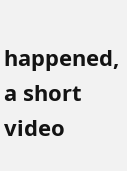happened, a short video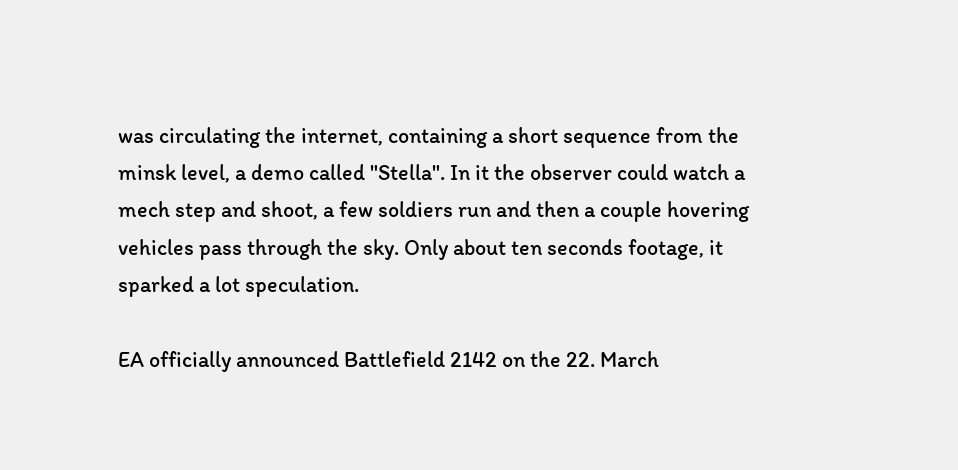was circulating the internet, containing a short sequence from the minsk level, a demo called "Stella". In it the observer could watch a mech step and shoot, a few soldiers run and then a couple hovering vehicles pass through the sky. Only about ten seconds footage, it sparked a lot speculation.

EA officially announced Battlefield 2142 on the 22. March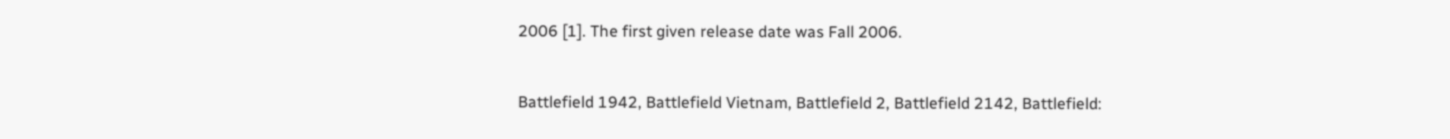2006 [1]. The first given release date was Fall 2006.


Battlefield 1942, Battlefield Vietnam, Battlefield 2, Battlefield 2142, Battlefield: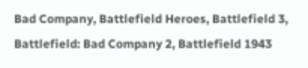Bad Company, Battlefield Heroes, Battlefield 3, Battlefield: Bad Company 2, Battlefield 1943